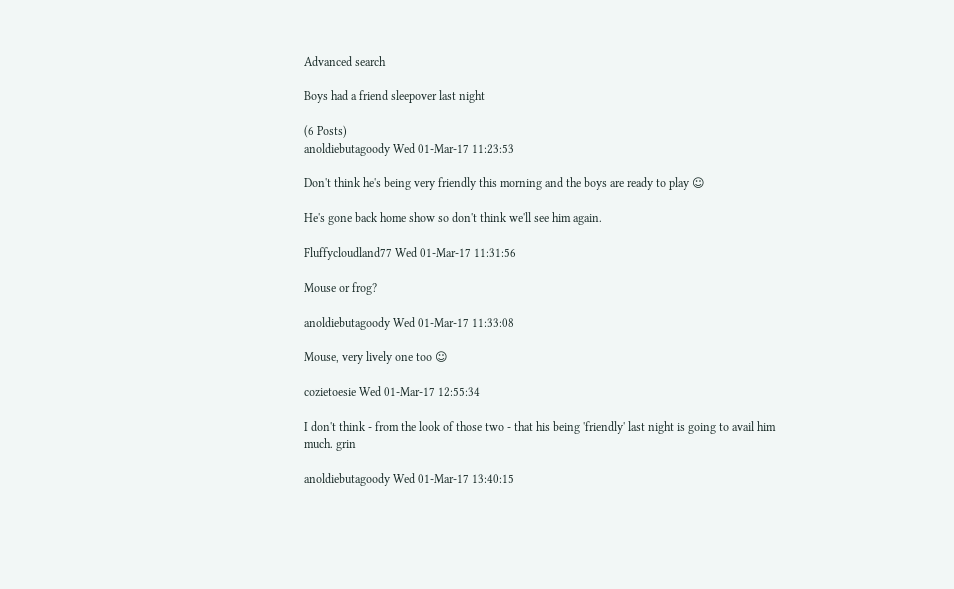Advanced search

Boys had a friend sleepover last night

(6 Posts)
anoldiebutagoody Wed 01-Mar-17 11:23:53

Don't think he's being very friendly this morning and the boys are ready to play ☺

He's gone back home show so don't think we'll see him again.

Fluffycloudland77 Wed 01-Mar-17 11:31:56

Mouse or frog?

anoldiebutagoody Wed 01-Mar-17 11:33:08

Mouse, very lively one too ☺

cozietoesie Wed 01-Mar-17 12:55:34

I don't think - from the look of those two - that his being 'friendly' last night is going to avail him much. grin

anoldiebutagoody Wed 01-Mar-17 13:40:15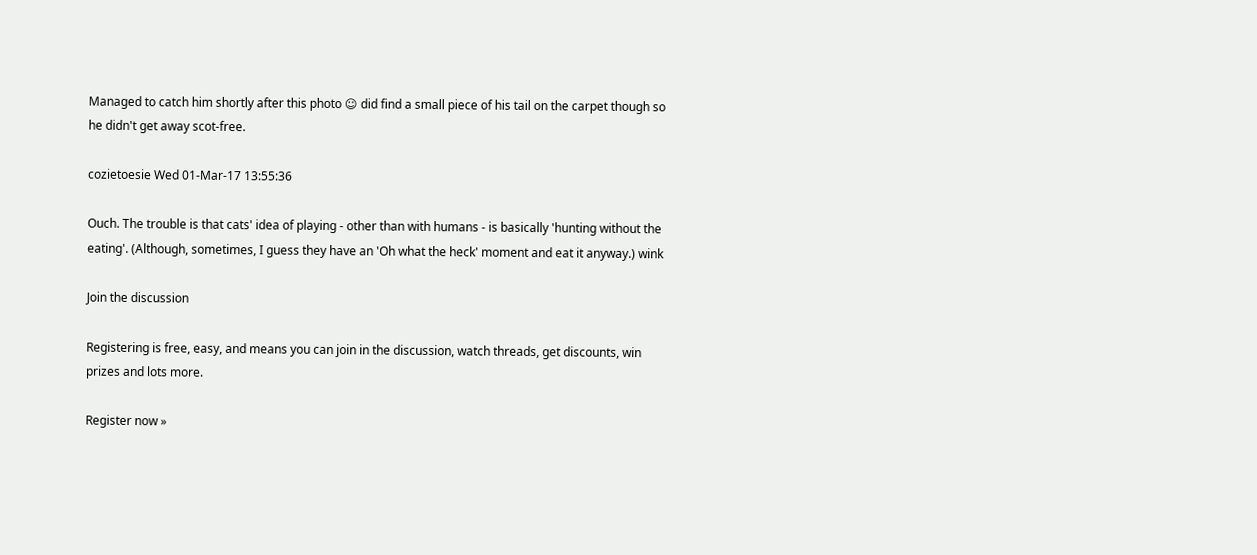Managed to catch him shortly after this photo ☺ did find a small piece of his tail on the carpet though so he didn't get away scot-free.

cozietoesie Wed 01-Mar-17 13:55:36

Ouch. The trouble is that cats' idea of playing - other than with humans - is basically 'hunting without the eating'. (Although, sometimes, I guess they have an 'Oh what the heck' moment and eat it anyway.) wink

Join the discussion

Registering is free, easy, and means you can join in the discussion, watch threads, get discounts, win prizes and lots more.

Register now »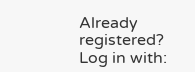Already registered? Log in with: